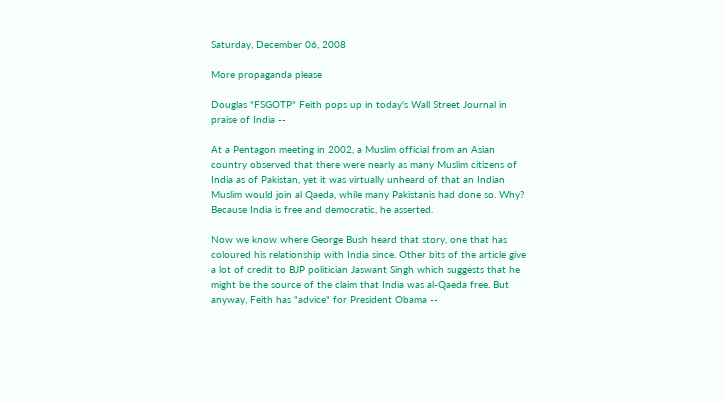Saturday, December 06, 2008

More propaganda please

Douglas "FSGOTP" Feith pops up in today's Wall Street Journal in praise of India --

At a Pentagon meeting in 2002, a Muslim official from an Asian country observed that there were nearly as many Muslim citizens of India as of Pakistan, yet it was virtually unheard of that an Indian Muslim would join al Qaeda, while many Pakistanis had done so. Why? Because India is free and democratic, he asserted.

Now we know where George Bush heard that story, one that has coloured his relationship with India since. Other bits of the article give a lot of credit to BJP politician Jaswant Singh which suggests that he might be the source of the claim that India was al-Qaeda free. But anyway, Feith has "advice" for President Obama --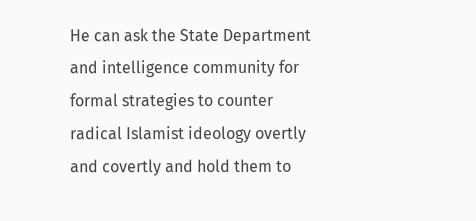He can ask the State Department and intelligence community for formal strategies to counter radical Islamist ideology overtly and covertly and hold them to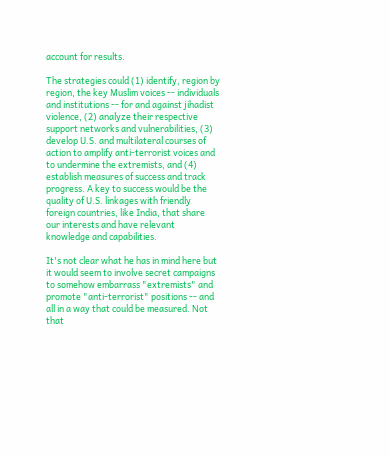account for results.

The strategies could (1) identify, region by region, the key Muslim voices -- individuals and institutions -- for and against jihadist violence, (2) analyze their respective support networks and vulnerabilities, (3) develop U.S. and multilateral courses of action to amplify anti-terrorist voices and to undermine the extremists, and (4) establish measures of success and track progress. A key to success would be the quality of U.S. linkages with friendly foreign countries, like India, that share our interests and have relevant knowledge and capabilities.

It's not clear what he has in mind here but it would seem to involve secret campaigns to somehow embarrass "extremists" and promote "anti-terrorist" positions -- and all in a way that could be measured. Not that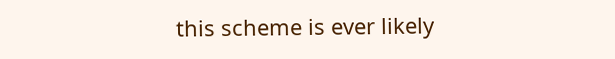this scheme is ever likely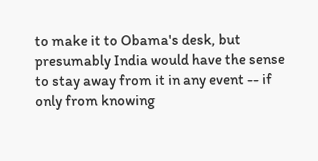to make it to Obama's desk, but presumably India would have the sense to stay away from it in any event -- if only from knowing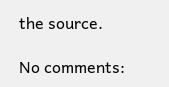the source.

No comments: